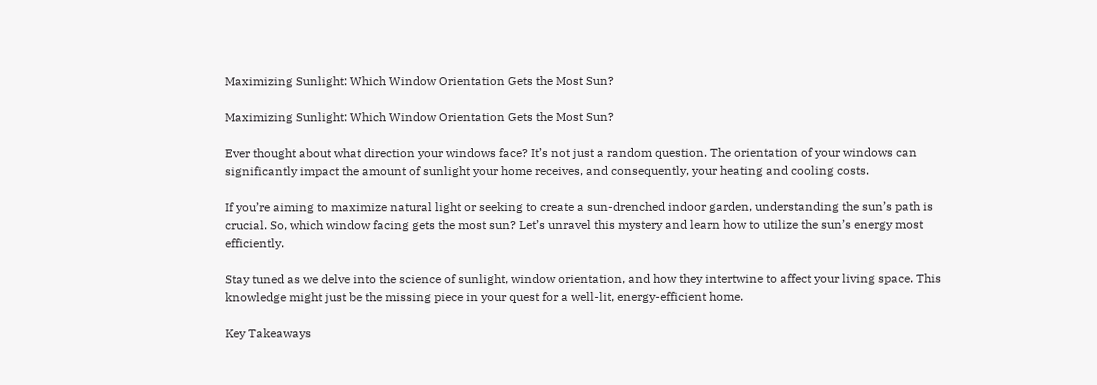Maximizing Sunlight: Which Window Orientation Gets the Most Sun?

Maximizing Sunlight: Which Window Orientation Gets the Most Sun?

Ever thought about what direction your windows face? It’s not just a random question. The orientation of your windows can significantly impact the amount of sunlight your home receives, and consequently, your heating and cooling costs.

If you’re aiming to maximize natural light or seeking to create a sun-drenched indoor garden, understanding the sun’s path is crucial. So, which window facing gets the most sun? Let’s unravel this mystery and learn how to utilize the sun’s energy most efficiently.

Stay tuned as we delve into the science of sunlight, window orientation, and how they intertwine to affect your living space. This knowledge might just be the missing piece in your quest for a well-lit, energy-efficient home.

Key Takeaways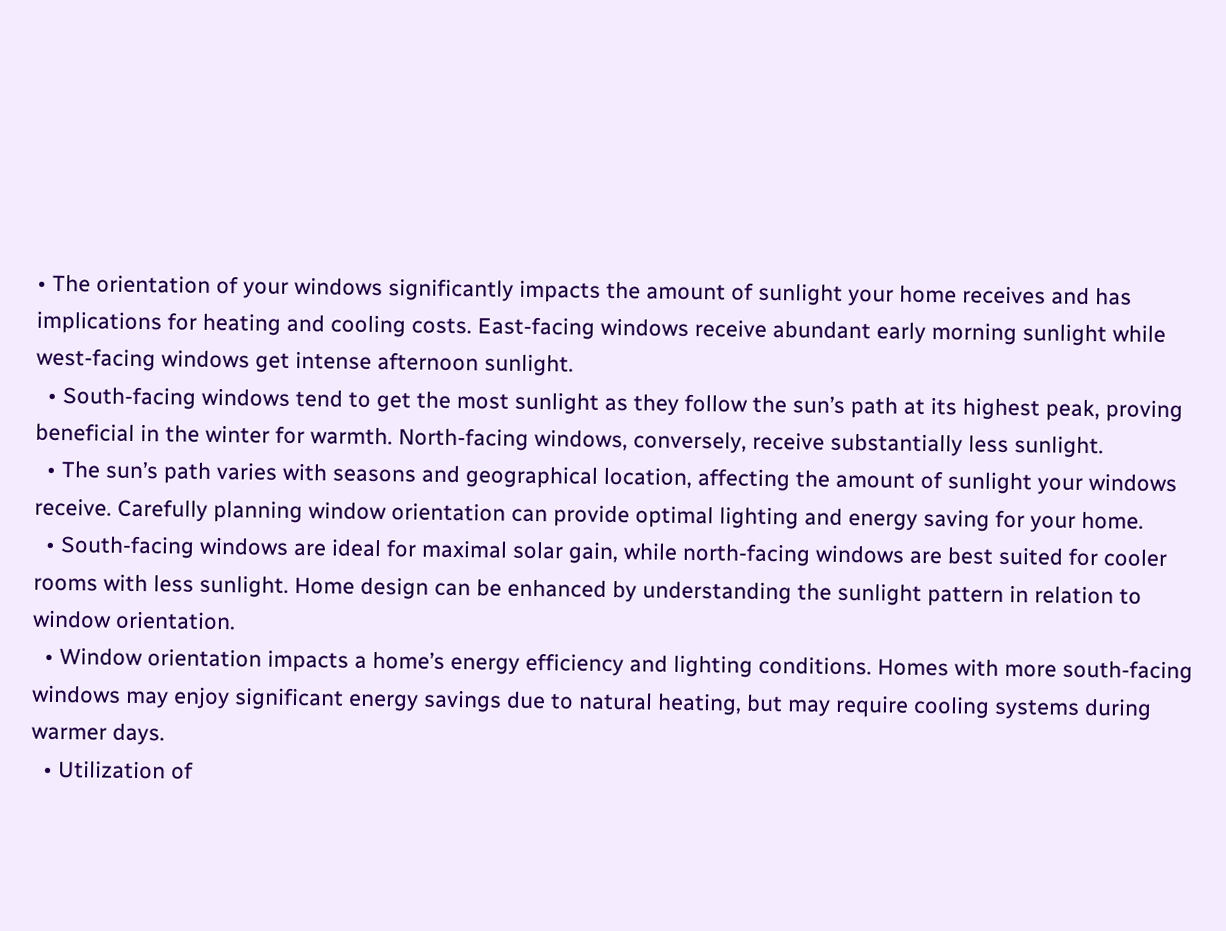• The orientation of your windows significantly impacts the amount of sunlight your home receives and has implications for heating and cooling costs. East-facing windows receive abundant early morning sunlight while west-facing windows get intense afternoon sunlight.
  • South-facing windows tend to get the most sunlight as they follow the sun’s path at its highest peak, proving beneficial in the winter for warmth. North-facing windows, conversely, receive substantially less sunlight.
  • The sun’s path varies with seasons and geographical location, affecting the amount of sunlight your windows receive. Carefully planning window orientation can provide optimal lighting and energy saving for your home.
  • South-facing windows are ideal for maximal solar gain, while north-facing windows are best suited for cooler rooms with less sunlight. Home design can be enhanced by understanding the sunlight pattern in relation to window orientation.
  • Window orientation impacts a home’s energy efficiency and lighting conditions. Homes with more south-facing windows may enjoy significant energy savings due to natural heating, but may require cooling systems during warmer days.
  • Utilization of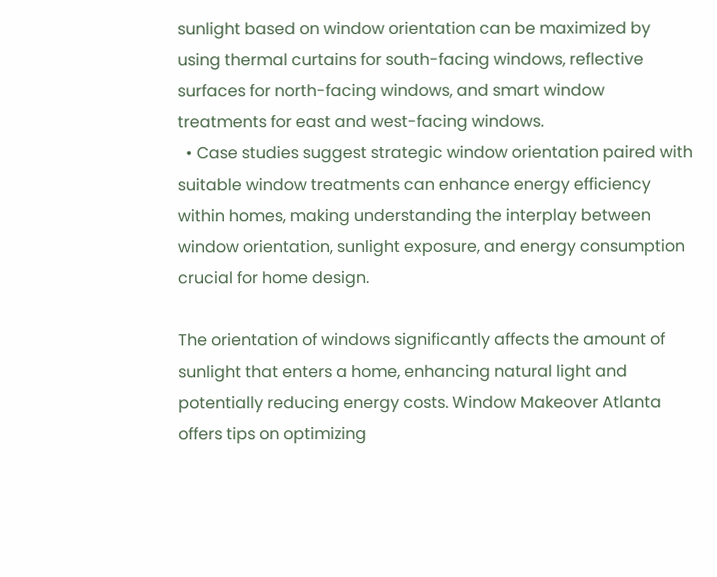sunlight based on window orientation can be maximized by using thermal curtains for south-facing windows, reflective surfaces for north-facing windows, and smart window treatments for east and west-facing windows.
  • Case studies suggest strategic window orientation paired with suitable window treatments can enhance energy efficiency within homes, making understanding the interplay between window orientation, sunlight exposure, and energy consumption crucial for home design.

The orientation of windows significantly affects the amount of sunlight that enters a home, enhancing natural light and potentially reducing energy costs. Window Makeover Atlanta offers tips on optimizing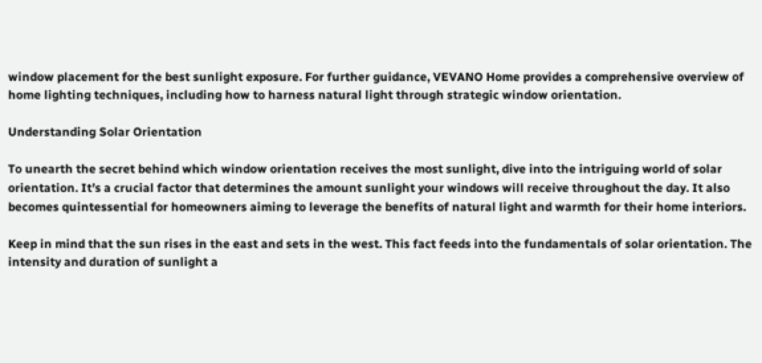window placement for the best sunlight exposure. For further guidance, VEVANO Home provides a comprehensive overview of home lighting techniques, including how to harness natural light through strategic window orientation.

Understanding Solar Orientation

To unearth the secret behind which window orientation receives the most sunlight, dive into the intriguing world of solar orientation. It’s a crucial factor that determines the amount sunlight your windows will receive throughout the day. It also becomes quintessential for homeowners aiming to leverage the benefits of natural light and warmth for their home interiors.

Keep in mind that the sun rises in the east and sets in the west. This fact feeds into the fundamentals of solar orientation. The intensity and duration of sunlight a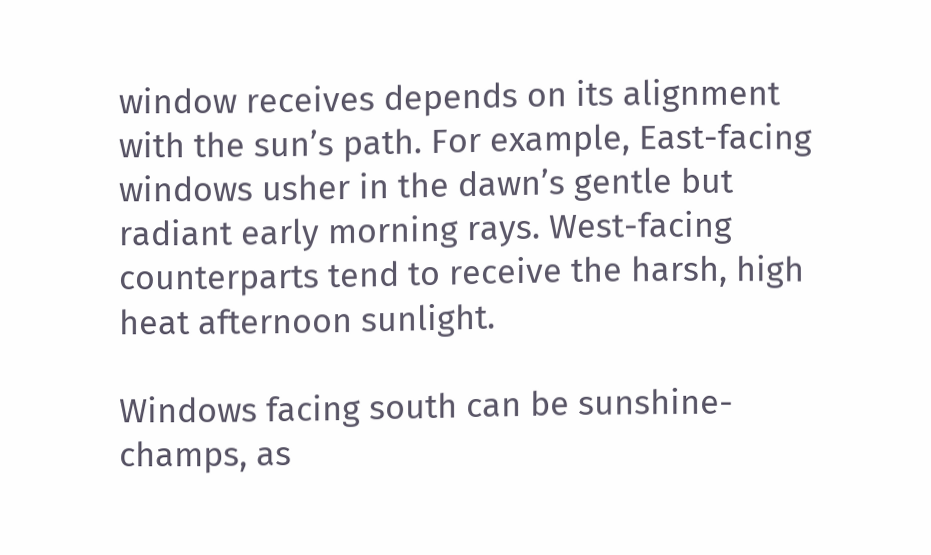window receives depends on its alignment with the sun’s path. For example, East-facing windows usher in the dawn’s gentle but radiant early morning rays. West-facing counterparts tend to receive the harsh, high heat afternoon sunlight.

Windows facing south can be sunshine-champs, as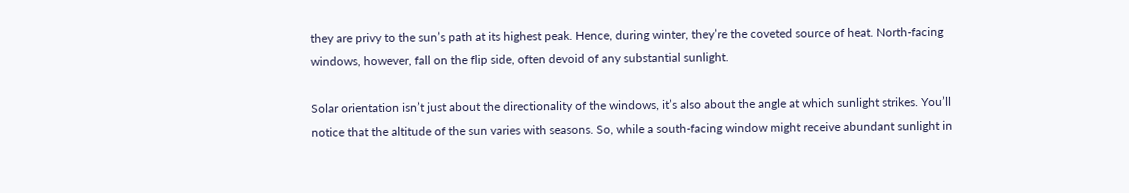they are privy to the sun’s path at its highest peak. Hence, during winter, they’re the coveted source of heat. North-facing windows, however, fall on the flip side, often devoid of any substantial sunlight.

Solar orientation isn’t just about the directionality of the windows, it’s also about the angle at which sunlight strikes. You’ll notice that the altitude of the sun varies with seasons. So, while a south-facing window might receive abundant sunlight in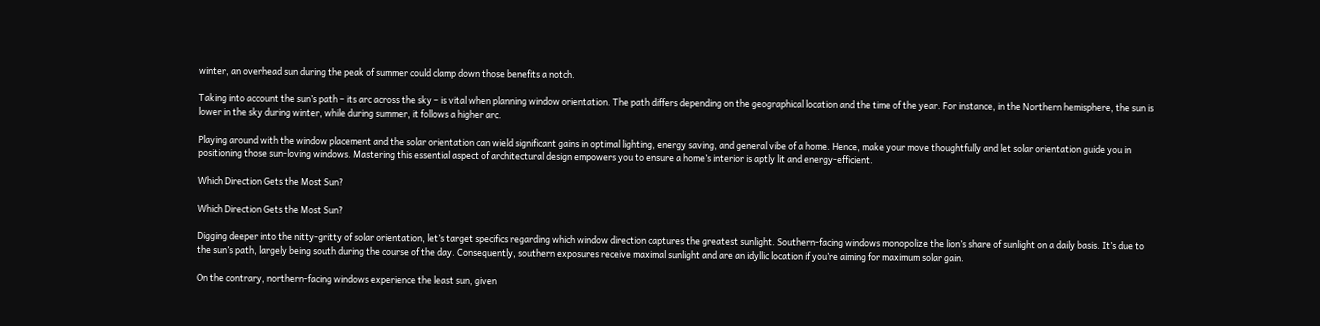winter, an overhead sun during the peak of summer could clamp down those benefits a notch.

Taking into account the sun’s path – its arc across the sky – is vital when planning window orientation. The path differs depending on the geographical location and the time of the year. For instance, in the Northern hemisphere, the sun is lower in the sky during winter, while during summer, it follows a higher arc.

Playing around with the window placement and the solar orientation can wield significant gains in optimal lighting, energy saving, and general vibe of a home. Hence, make your move thoughtfully and let solar orientation guide you in positioning those sun-loving windows. Mastering this essential aspect of architectural design empowers you to ensure a home’s interior is aptly lit and energy-efficient.

Which Direction Gets the Most Sun?

Which Direction Gets the Most Sun?

Digging deeper into the nitty-gritty of solar orientation, let’s target specifics regarding which window direction captures the greatest sunlight. Southern-facing windows monopolize the lion’s share of sunlight on a daily basis. It’s due to the sun’s path, largely being south during the course of the day. Consequently, southern exposures receive maximal sunlight and are an idyllic location if you’re aiming for maximum solar gain.

On the contrary, northern-facing windows experience the least sun, given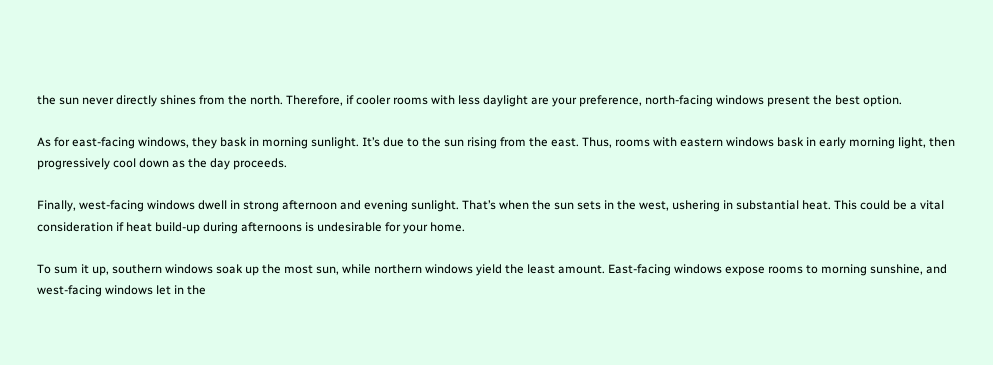the sun never directly shines from the north. Therefore, if cooler rooms with less daylight are your preference, north-facing windows present the best option.

As for east-facing windows, they bask in morning sunlight. It’s due to the sun rising from the east. Thus, rooms with eastern windows bask in early morning light, then progressively cool down as the day proceeds.

Finally, west-facing windows dwell in strong afternoon and evening sunlight. That’s when the sun sets in the west, ushering in substantial heat. This could be a vital consideration if heat build-up during afternoons is undesirable for your home.

To sum it up, southern windows soak up the most sun, while northern windows yield the least amount. East-facing windows expose rooms to morning sunshine, and west-facing windows let in the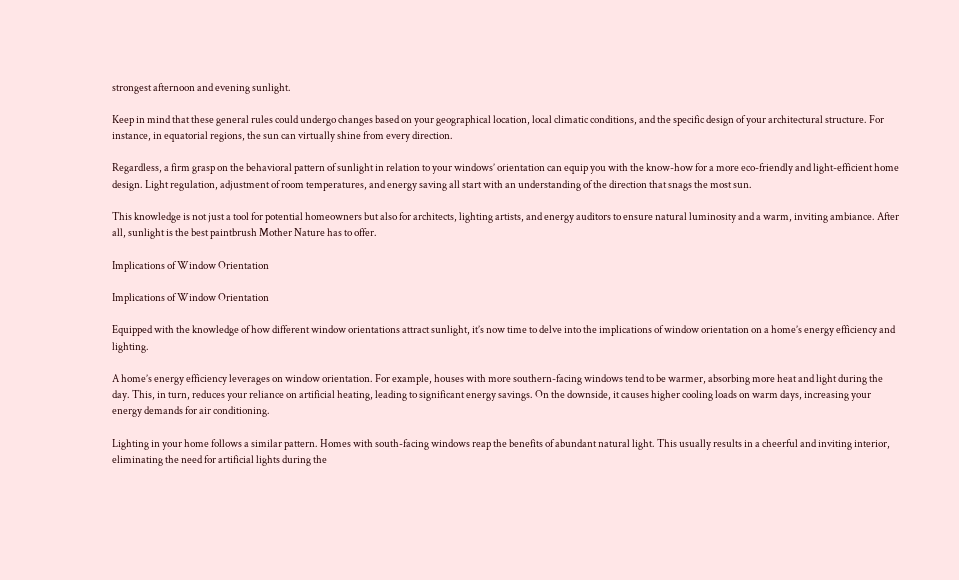strongest afternoon and evening sunlight.

Keep in mind that these general rules could undergo changes based on your geographical location, local climatic conditions, and the specific design of your architectural structure. For instance, in equatorial regions, the sun can virtually shine from every direction.

Regardless, a firm grasp on the behavioral pattern of sunlight in relation to your windows’ orientation can equip you with the know-how for a more eco-friendly and light-efficient home design. Light regulation, adjustment of room temperatures, and energy saving all start with an understanding of the direction that snags the most sun.

This knowledge is not just a tool for potential homeowners but also for architects, lighting artists, and energy auditors to ensure natural luminosity and a warm, inviting ambiance. After all, sunlight is the best paintbrush Mother Nature has to offer.

Implications of Window Orientation

Implications of Window Orientation

Equipped with the knowledge of how different window orientations attract sunlight, it’s now time to delve into the implications of window orientation on a home’s energy efficiency and lighting.

A home’s energy efficiency leverages on window orientation. For example, houses with more southern-facing windows tend to be warmer, absorbing more heat and light during the day. This, in turn, reduces your reliance on artificial heating, leading to significant energy savings. On the downside, it causes higher cooling loads on warm days, increasing your energy demands for air conditioning.

Lighting in your home follows a similar pattern. Homes with south-facing windows reap the benefits of abundant natural light. This usually results in a cheerful and inviting interior, eliminating the need for artificial lights during the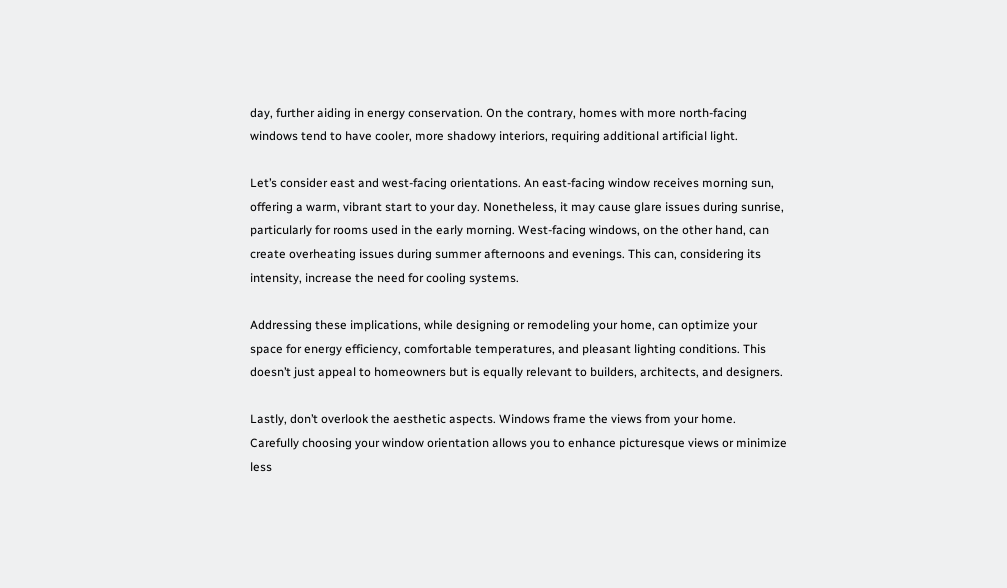day, further aiding in energy conservation. On the contrary, homes with more north-facing windows tend to have cooler, more shadowy interiors, requiring additional artificial light.

Let’s consider east and west-facing orientations. An east-facing window receives morning sun, offering a warm, vibrant start to your day. Nonetheless, it may cause glare issues during sunrise, particularly for rooms used in the early morning. West-facing windows, on the other hand, can create overheating issues during summer afternoons and evenings. This can, considering its intensity, increase the need for cooling systems.

Addressing these implications, while designing or remodeling your home, can optimize your space for energy efficiency, comfortable temperatures, and pleasant lighting conditions. This doesn’t just appeal to homeowners but is equally relevant to builders, architects, and designers.

Lastly, don’t overlook the aesthetic aspects. Windows frame the views from your home. Carefully choosing your window orientation allows you to enhance picturesque views or minimize less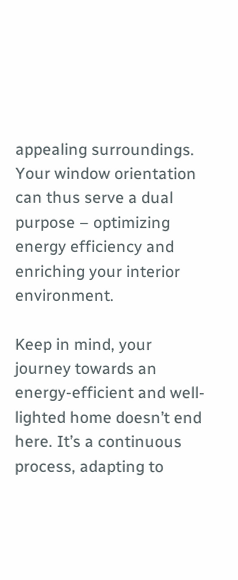appealing surroundings. Your window orientation can thus serve a dual purpose – optimizing energy efficiency and enriching your interior environment.

Keep in mind, your journey towards an energy-efficient and well-lighted home doesn’t end here. It’s a continuous process, adapting to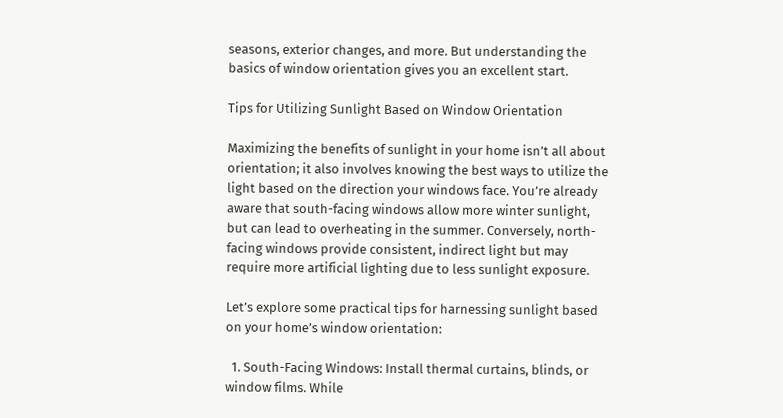seasons, exterior changes, and more. But understanding the basics of window orientation gives you an excellent start.

Tips for Utilizing Sunlight Based on Window Orientation

Maximizing the benefits of sunlight in your home isn’t all about orientation; it also involves knowing the best ways to utilize the light based on the direction your windows face. You’re already aware that south-facing windows allow more winter sunlight, but can lead to overheating in the summer. Conversely, north-facing windows provide consistent, indirect light but may require more artificial lighting due to less sunlight exposure.

Let’s explore some practical tips for harnessing sunlight based on your home’s window orientation:

  1. South-Facing Windows: Install thermal curtains, blinds, or window films. While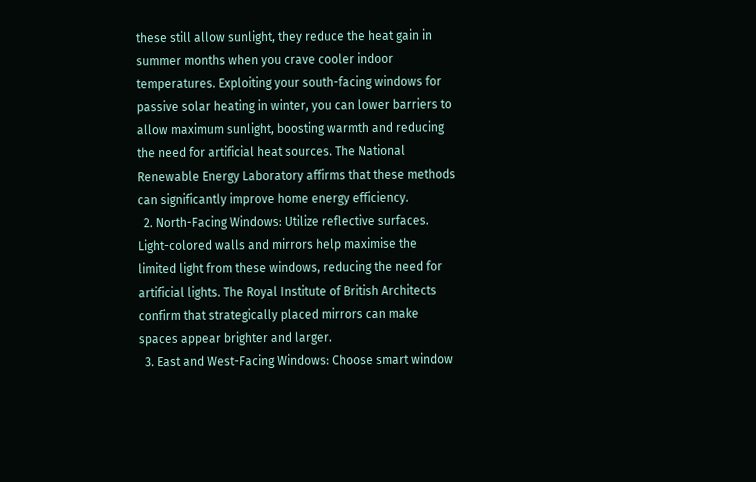these still allow sunlight, they reduce the heat gain in summer months when you crave cooler indoor temperatures. Exploiting your south-facing windows for passive solar heating in winter, you can lower barriers to allow maximum sunlight, boosting warmth and reducing the need for artificial heat sources. The National Renewable Energy Laboratory affirms that these methods can significantly improve home energy efficiency.
  2. North-Facing Windows: Utilize reflective surfaces. Light-colored walls and mirrors help maximise the limited light from these windows, reducing the need for artificial lights. The Royal Institute of British Architects confirm that strategically placed mirrors can make spaces appear brighter and larger.
  3. East and West-Facing Windows: Choose smart window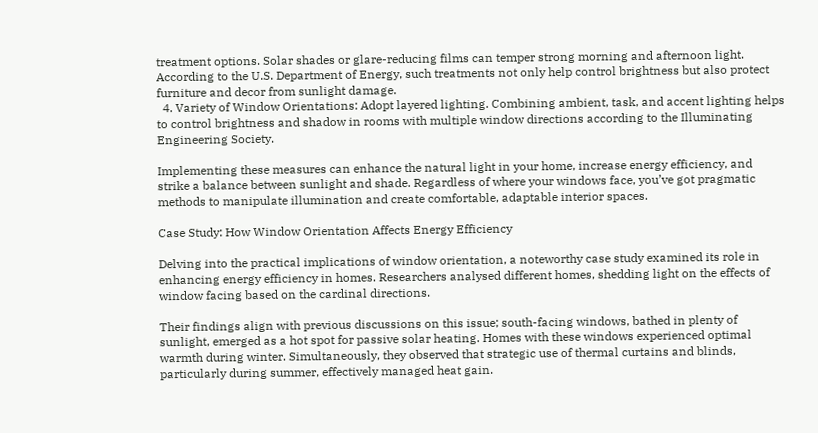treatment options. Solar shades or glare-reducing films can temper strong morning and afternoon light. According to the U.S. Department of Energy, such treatments not only help control brightness but also protect furniture and decor from sunlight damage.
  4. Variety of Window Orientations: Adopt layered lighting. Combining ambient, task, and accent lighting helps to control brightness and shadow in rooms with multiple window directions according to the Illuminating Engineering Society.

Implementing these measures can enhance the natural light in your home, increase energy efficiency, and strike a balance between sunlight and shade. Regardless of where your windows face, you’ve got pragmatic methods to manipulate illumination and create comfortable, adaptable interior spaces.

Case Study: How Window Orientation Affects Energy Efficiency

Delving into the practical implications of window orientation, a noteworthy case study examined its role in enhancing energy efficiency in homes. Researchers analysed different homes, shedding light on the effects of window facing based on the cardinal directions.

Their findings align with previous discussions on this issue; south-facing windows, bathed in plenty of sunlight, emerged as a hot spot for passive solar heating. Homes with these windows experienced optimal warmth during winter. Simultaneously, they observed that strategic use of thermal curtains and blinds, particularly during summer, effectively managed heat gain.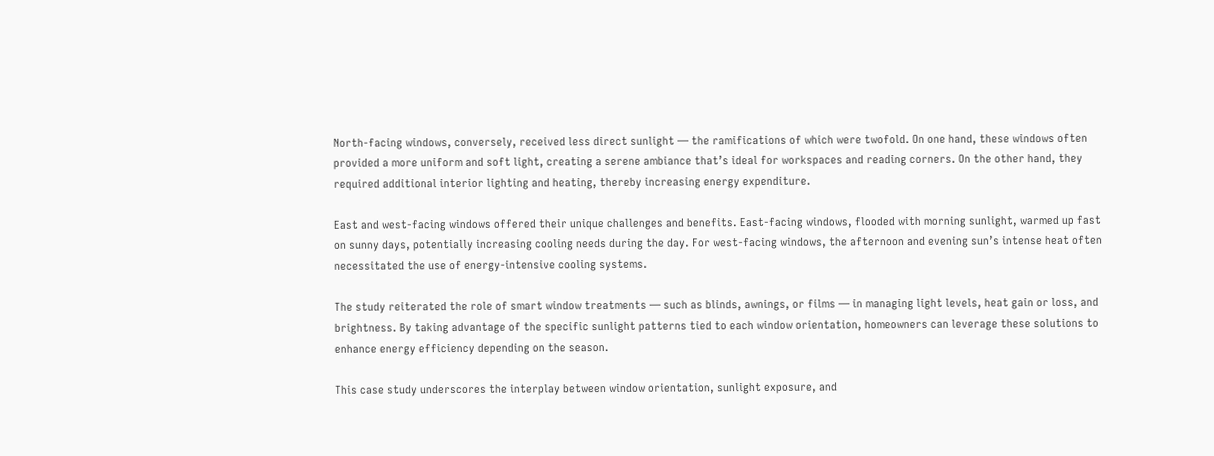North-facing windows, conversely, received less direct sunlight — the ramifications of which were twofold. On one hand, these windows often provided a more uniform and soft light, creating a serene ambiance that’s ideal for workspaces and reading corners. On the other hand, they required additional interior lighting and heating, thereby increasing energy expenditure.

East and west-facing windows offered their unique challenges and benefits. East-facing windows, flooded with morning sunlight, warmed up fast on sunny days, potentially increasing cooling needs during the day. For west-facing windows, the afternoon and evening sun’s intense heat often necessitated the use of energy-intensive cooling systems.

The study reiterated the role of smart window treatments — such as blinds, awnings, or films — in managing light levels, heat gain or loss, and brightness. By taking advantage of the specific sunlight patterns tied to each window orientation, homeowners can leverage these solutions to enhance energy efficiency depending on the season.

This case study underscores the interplay between window orientation, sunlight exposure, and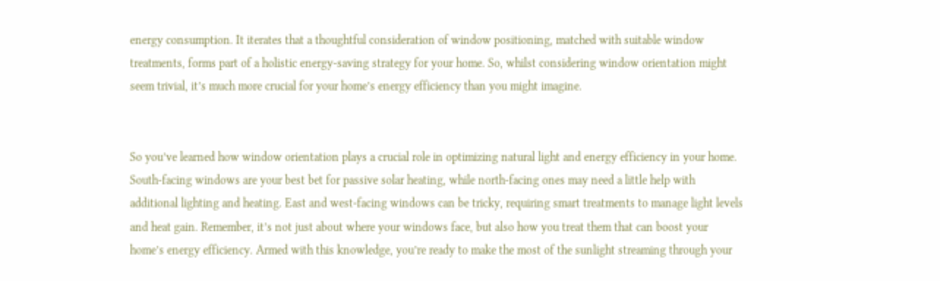energy consumption. It iterates that a thoughtful consideration of window positioning, matched with suitable window treatments, forms part of a holistic energy-saving strategy for your home. So, whilst considering window orientation might seem trivial, it’s much more crucial for your home’s energy efficiency than you might imagine.


So you’ve learned how window orientation plays a crucial role in optimizing natural light and energy efficiency in your home. South-facing windows are your best bet for passive solar heating, while north-facing ones may need a little help with additional lighting and heating. East and west-facing windows can be tricky, requiring smart treatments to manage light levels and heat gain. Remember, it’s not just about where your windows face, but also how you treat them that can boost your home’s energy efficiency. Armed with this knowledge, you’re ready to make the most of the sunlight streaming through your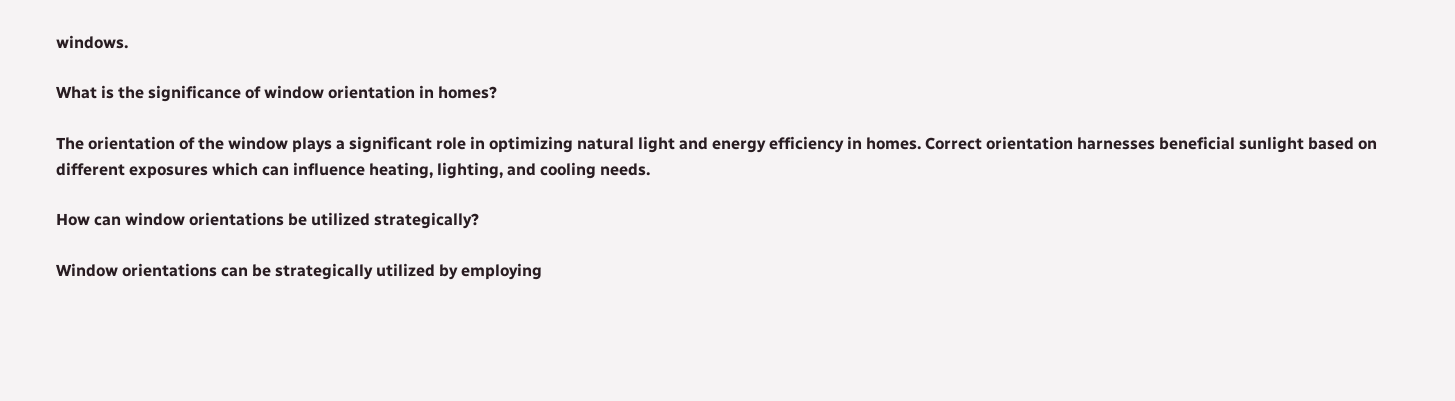windows.

What is the significance of window orientation in homes?

The orientation of the window plays a significant role in optimizing natural light and energy efficiency in homes. Correct orientation harnesses beneficial sunlight based on different exposures which can influence heating, lighting, and cooling needs.

How can window orientations be utilized strategically?

Window orientations can be strategically utilized by employing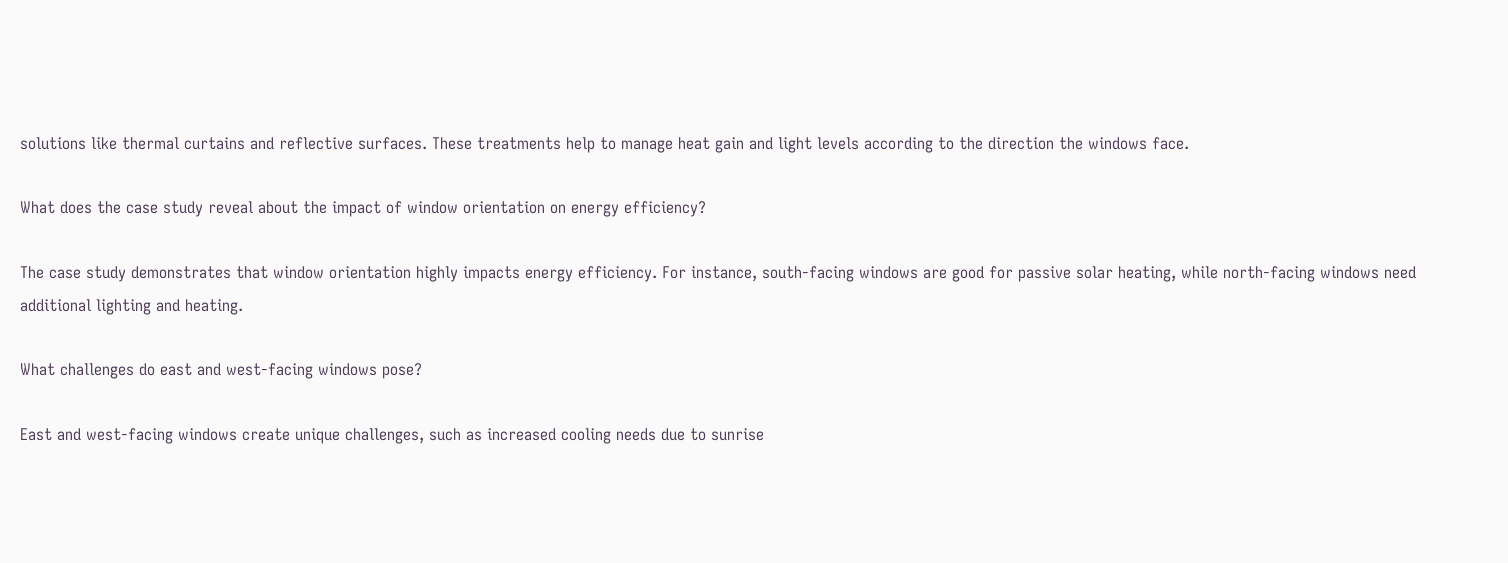solutions like thermal curtains and reflective surfaces. These treatments help to manage heat gain and light levels according to the direction the windows face.

What does the case study reveal about the impact of window orientation on energy efficiency?

The case study demonstrates that window orientation highly impacts energy efficiency. For instance, south-facing windows are good for passive solar heating, while north-facing windows need additional lighting and heating.

What challenges do east and west-facing windows pose?

East and west-facing windows create unique challenges, such as increased cooling needs due to sunrise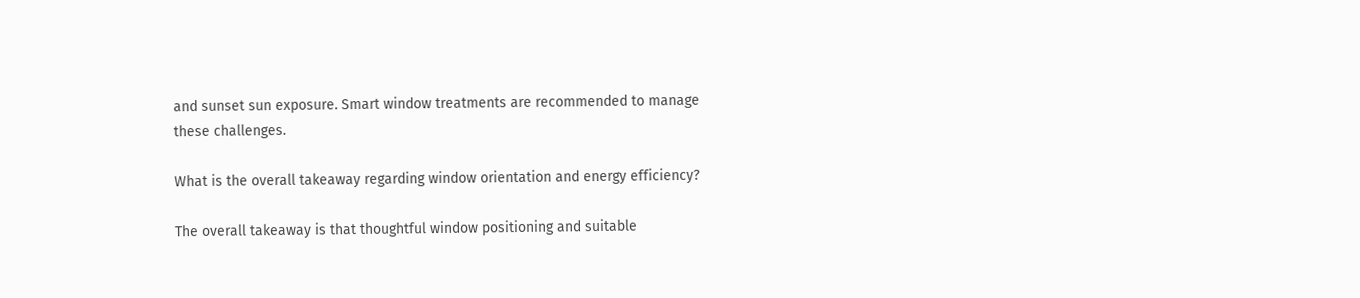and sunset sun exposure. Smart window treatments are recommended to manage these challenges.

What is the overall takeaway regarding window orientation and energy efficiency?

The overall takeaway is that thoughtful window positioning and suitable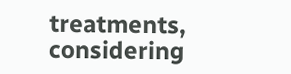treatments, considering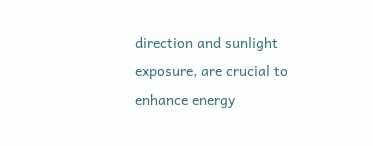direction and sunlight exposure, are crucial to enhance energy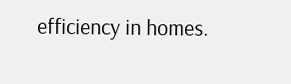efficiency in homes.